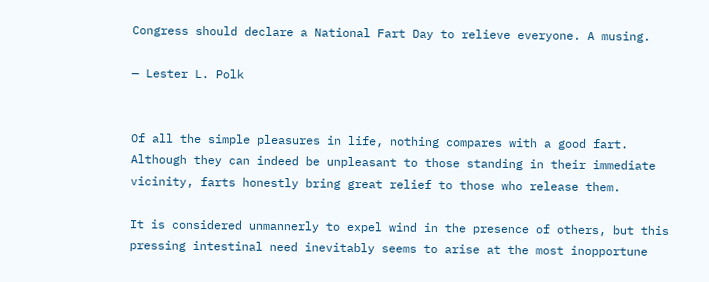Congress should declare a National Fart Day to relieve everyone. A musing.

— Lester L. Polk


Of all the simple pleasures in life, nothing compares with a good fart. Although they can indeed be unpleasant to those standing in their immediate vicinity, farts honestly bring great relief to those who release them.

It is considered unmannerly to expel wind in the presence of others, but this pressing intestinal need inevitably seems to arise at the most inopportune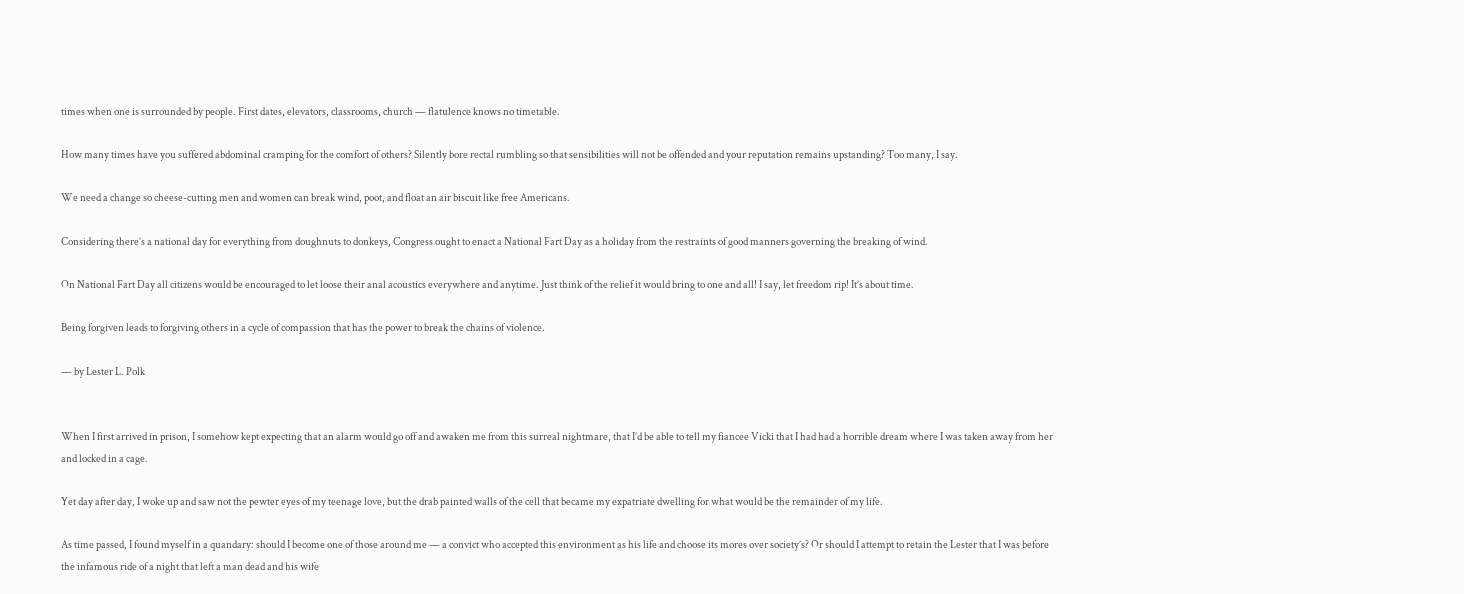times when one is surrounded by people. First dates, elevators, classrooms, church — flatulence knows no timetable.

How many times have you suffered abdominal cramping for the comfort of others? Silently bore rectal rumbling so that sensibilities will not be offended and your reputation remains upstanding? Too many, I say.

We need a change so cheese-cutting men and women can break wind, poot, and float an air biscuit like free Americans.

Considering there’s a national day for everything from doughnuts to donkeys, Congress ought to enact a National Fart Day as a holiday from the restraints of good manners governing the breaking of wind.

On National Fart Day all citizens would be encouraged to let loose their anal acoustics everywhere and anytime. Just think of the relief it would bring to one and all! I say, let freedom rip! It’s about time.

Being forgiven leads to forgiving others in a cycle of compassion that has the power to break the chains of violence.

— by Lester L. Polk


When I first arrived in prison, I somehow kept expecting that an alarm would go off and awaken me from this surreal nightmare, that I’d be able to tell my fiancee Vicki that I had had a horrible dream where I was taken away from her and locked in a cage.

Yet day after day, I woke up and saw not the pewter eyes of my teenage love, but the drab painted walls of the cell that became my expatriate dwelling for what would be the remainder of my life.

As time passed, I found myself in a quandary: should I become one of those around me — a convict who accepted this environment as his life and choose its mores over society’s? Or should I attempt to retain the Lester that I was before the infamous ride of a night that left a man dead and his wife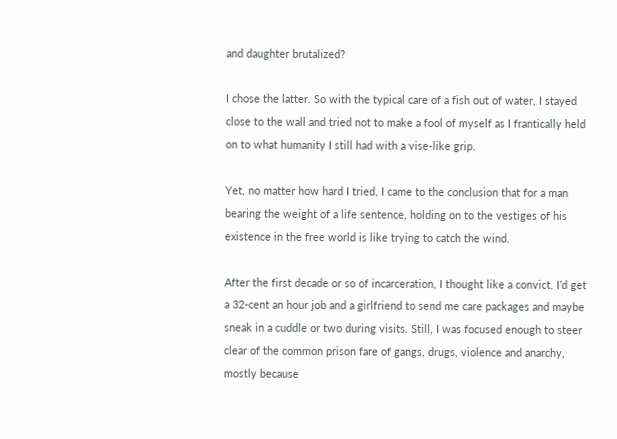and daughter brutalized?

I chose the latter. So with the typical care of a fish out of water, I stayed close to the wall and tried not to make a fool of myself as I frantically held on to what humanity I still had with a vise-like grip.

Yet, no matter how hard I tried, I came to the conclusion that for a man bearing the weight of a life sentence, holding on to the vestiges of his existence in the free world is like trying to catch the wind.

After the first decade or so of incarceration, I thought like a convict. I’d get a 32-cent an hour job and a girlfriend to send me care packages and maybe sneak in a cuddle or two during visits. Still, I was focused enough to steer clear of the common prison fare of gangs, drugs, violence and anarchy, mostly because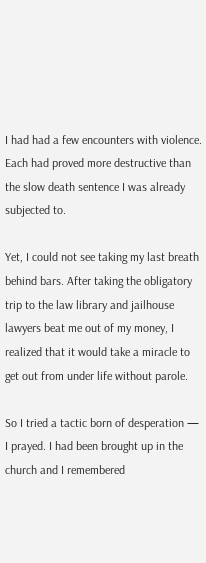I had had a few encounters with violence. Each had proved more destructive than the slow death sentence I was already subjected to.

Yet, I could not see taking my last breath behind bars. After taking the obligatory trip to the law library and jailhouse lawyers beat me out of my money, I realized that it would take a miracle to get out from under life without parole.

So I tried a tactic born of desperation — I prayed. I had been brought up in the church and I remembered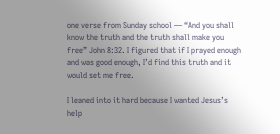one verse from Sunday school — “And you shall know the truth and the truth shall make you free” John 8:32. I figured that if I prayed enough and was good enough, I’d find this truth and it would set me free.

I leaned into it hard because I wanted Jesus’s help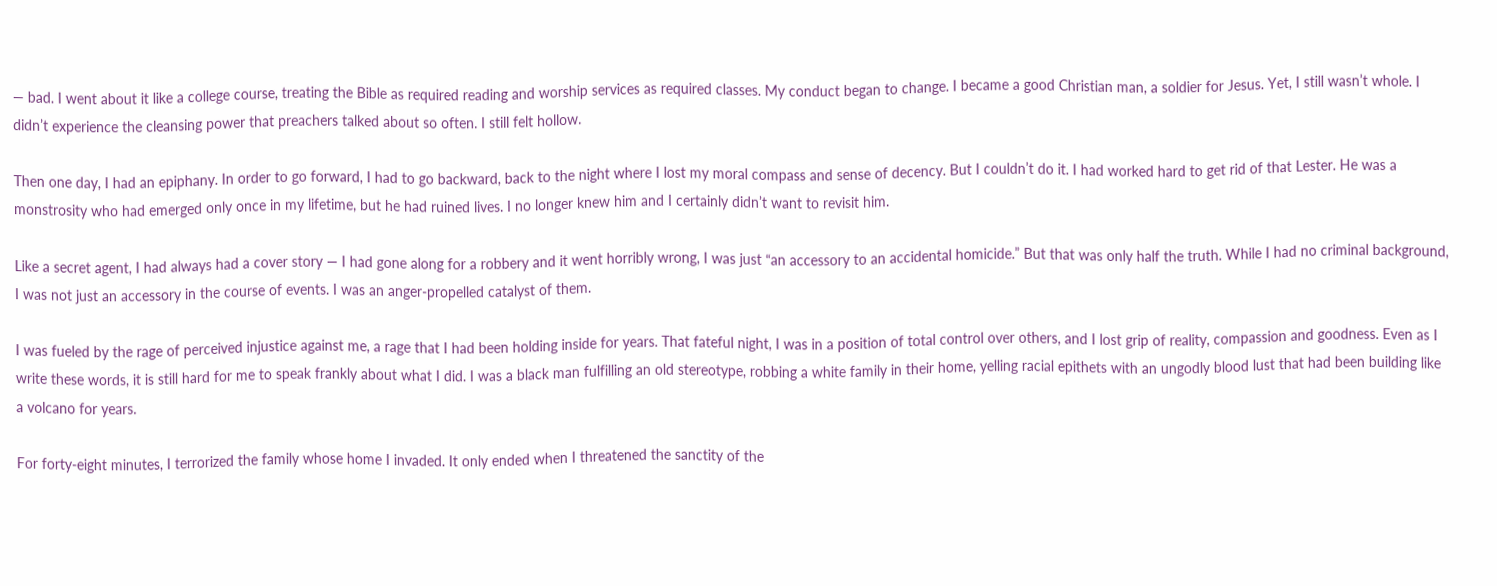— bad. I went about it like a college course, treating the Bible as required reading and worship services as required classes. My conduct began to change. I became a good Christian man, a soldier for Jesus. Yet, I still wasn’t whole. I didn’t experience the cleansing power that preachers talked about so often. I still felt hollow.

Then one day, I had an epiphany. In order to go forward, I had to go backward, back to the night where I lost my moral compass and sense of decency. But I couldn’t do it. I had worked hard to get rid of that Lester. He was a monstrosity who had emerged only once in my lifetime, but he had ruined lives. I no longer knew him and I certainly didn’t want to revisit him.

Like a secret agent, I had always had a cover story — I had gone along for a robbery and it went horribly wrong, I was just “an accessory to an accidental homicide.” But that was only half the truth. While I had no criminal background, I was not just an accessory in the course of events. I was an anger-propelled catalyst of them.

I was fueled by the rage of perceived injustice against me, a rage that I had been holding inside for years. That fateful night, I was in a position of total control over others, and I lost grip of reality, compassion and goodness. Even as I write these words, it is still hard for me to speak frankly about what I did. I was a black man fulfilling an old stereotype, robbing a white family in their home, yelling racial epithets with an ungodly blood lust that had been building like a volcano for years.

For forty-eight minutes, I terrorized the family whose home I invaded. It only ended when I threatened the sanctity of the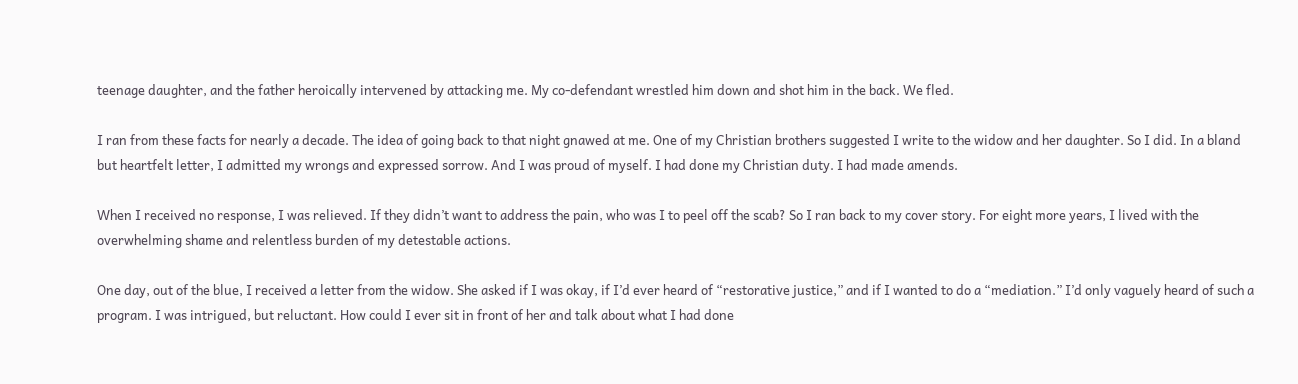teenage daughter, and the father heroically intervened by attacking me. My co-defendant wrestled him down and shot him in the back. We fled.

I ran from these facts for nearly a decade. The idea of going back to that night gnawed at me. One of my Christian brothers suggested I write to the widow and her daughter. So I did. In a bland but heartfelt letter, I admitted my wrongs and expressed sorrow. And I was proud of myself. I had done my Christian duty. I had made amends.

When I received no response, I was relieved. If they didn’t want to address the pain, who was I to peel off the scab? So I ran back to my cover story. For eight more years, I lived with the overwhelming shame and relentless burden of my detestable actions.

One day, out of the blue, I received a letter from the widow. She asked if I was okay, if I’d ever heard of “restorative justice,” and if I wanted to do a “mediation.” I’d only vaguely heard of such a program. I was intrigued, but reluctant. How could I ever sit in front of her and talk about what I had done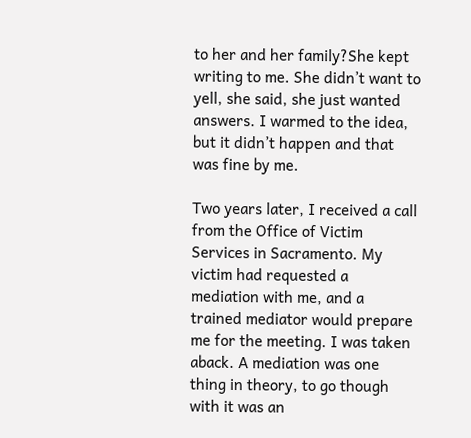to her and her family?She kept writing to me. She didn’t want to yell, she said, she just wanted answers. I warmed to the idea, but it didn’t happen and that was fine by me.

Two years later, I received a call from the Office of Victim Services in Sacramento. My victim had requested a mediation with me, and a trained mediator would prepare me for the meeting. I was taken aback. A mediation was one thing in theory, to go though with it was an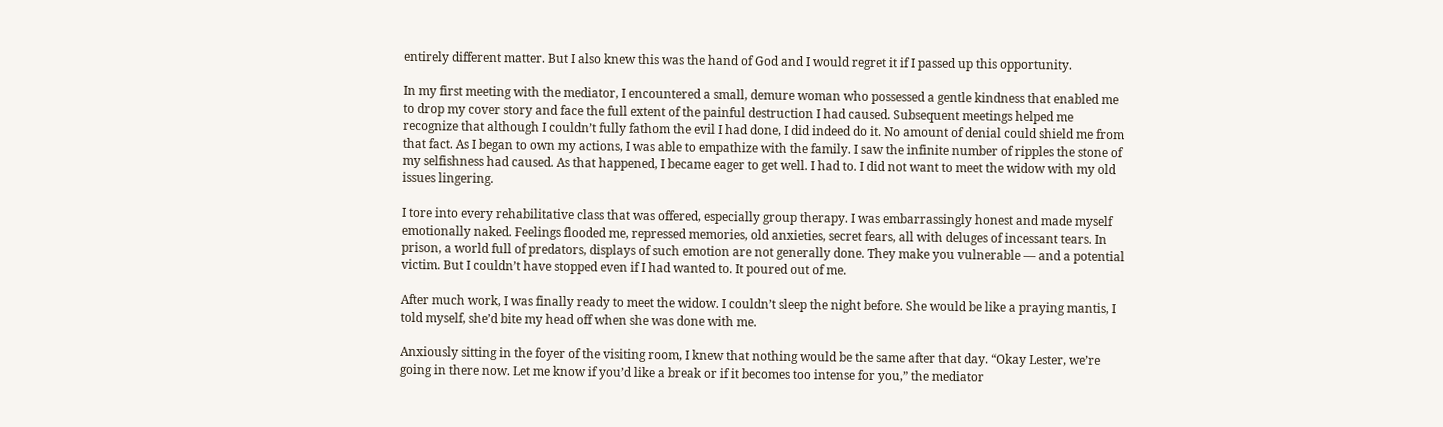entirely different matter. But I also knew this was the hand of God and I would regret it if I passed up this opportunity.

In my first meeting with the mediator, I encountered a small, demure woman who possessed a gentle kindness that enabled me to drop my cover story and face the full extent of the painful destruction I had caused. Subsequent meetings helped me recognize that although I couldn’t fully fathom the evil I had done, I did indeed do it. No amount of denial could shield me from that fact. As I began to own my actions, I was able to empathize with the family. I saw the infinite number of ripples the stone of my selfishness had caused. As that happened, I became eager to get well. I had to. I did not want to meet the widow with my old issues lingering.

I tore into every rehabilitative class that was offered, especially group therapy. I was embarrassingly honest and made myself emotionally naked. Feelings flooded me, repressed memories, old anxieties, secret fears, all with deluges of incessant tears. In prison, a world full of predators, displays of such emotion are not generally done. They make you vulnerable — and a potential victim. But I couldn’t have stopped even if I had wanted to. It poured out of me.

After much work, I was finally ready to meet the widow. I couldn’t sleep the night before. She would be like a praying mantis, I told myself, she’d bite my head off when she was done with me.

Anxiously sitting in the foyer of the visiting room, I knew that nothing would be the same after that day. “Okay Lester, we’re going in there now. Let me know if you’d like a break or if it becomes too intense for you,” the mediator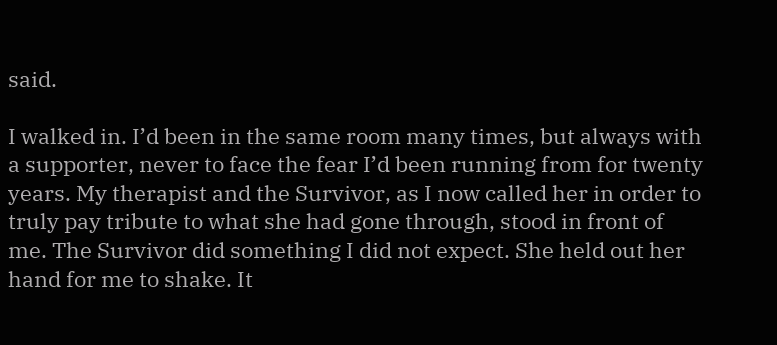said.

I walked in. I’d been in the same room many times, but always with a supporter, never to face the fear I’d been running from for twenty years. My therapist and the Survivor, as I now called her in order to truly pay tribute to what she had gone through, stood in front of me. The Survivor did something I did not expect. She held out her hand for me to shake. It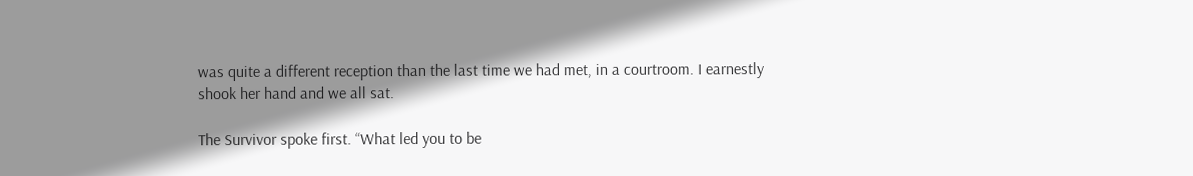was quite a different reception than the last time we had met, in a courtroom. I earnestly shook her hand and we all sat.

The Survivor spoke first. “What led you to be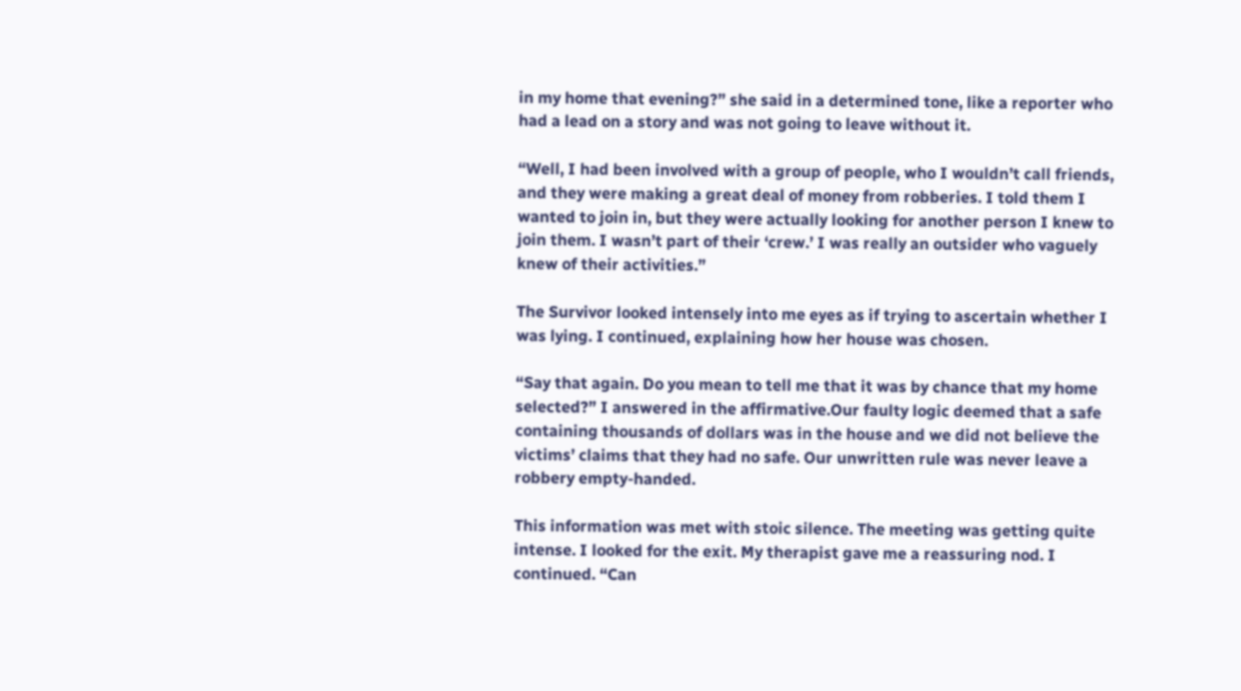in my home that evening?” she said in a determined tone, like a reporter who had a lead on a story and was not going to leave without it.

“Well, I had been involved with a group of people, who I wouldn’t call friends, and they were making a great deal of money from robberies. I told them I wanted to join in, but they were actually looking for another person I knew to join them. I wasn’t part of their ‘crew.’ I was really an outsider who vaguely knew of their activities.”

The Survivor looked intensely into me eyes as if trying to ascertain whether I was lying. I continued, explaining how her house was chosen.

“Say that again. Do you mean to tell me that it was by chance that my home selected?” I answered in the affirmative.Our faulty logic deemed that a safe containing thousands of dollars was in the house and we did not believe the victims’ claims that they had no safe. Our unwritten rule was never leave a robbery empty-handed.

This information was met with stoic silence. The meeting was getting quite intense. I looked for the exit. My therapist gave me a reassuring nod. I continued. “Can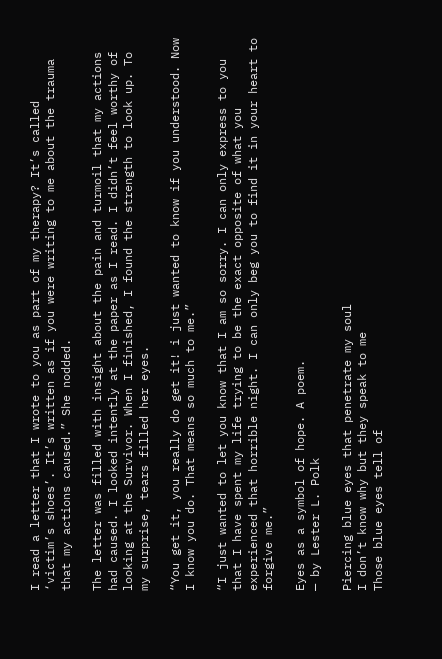I read a letter that I wrote to you as part of my therapy? It’s called ‘victim’s shoes’. It’s written as if you were writing to me about the trauma that my actions caused.” She nodded.

The letter was filled with insight about the pain and turmoil that my actions had caused. I looked intently at the paper as I read. I didn’t feel worthy of looking at the Survivor. When I finished, I found the strength to look up. To my surprise, tears filled her eyes.

“You get it, you really do get it! i just wanted to know if you understood. Now I know you do. That means so much to me.”

“I just wanted to let you know that I am so sorry. I can only express to you that I have spent my life trying to be the exact opposite of what you experienced that horrible night. I can only beg you to find it in your heart to forgive me.”

Eyes as a symbol of hope. A poem.
— by Lester L. Polk

Piercing blue eyes that penetrate my soul
I don’t know why but they speak to me
Those blue eyes tell of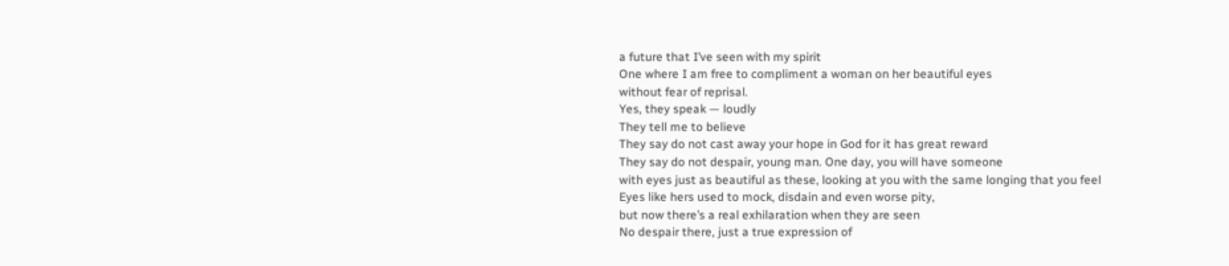a future that I’ve seen with my spirit
One where I am free to compliment a woman on her beautiful eyes
without fear of reprisal.
Yes, they speak — loudly
They tell me to believe
They say do not cast away your hope in God for it has great reward
They say do not despair, young man. One day, you will have someone
with eyes just as beautiful as these, looking at you with the same longing that you feel
Eyes like hers used to mock, disdain and even worse pity,
but now there’s a real exhilaration when they are seen
No despair there, just a true expression of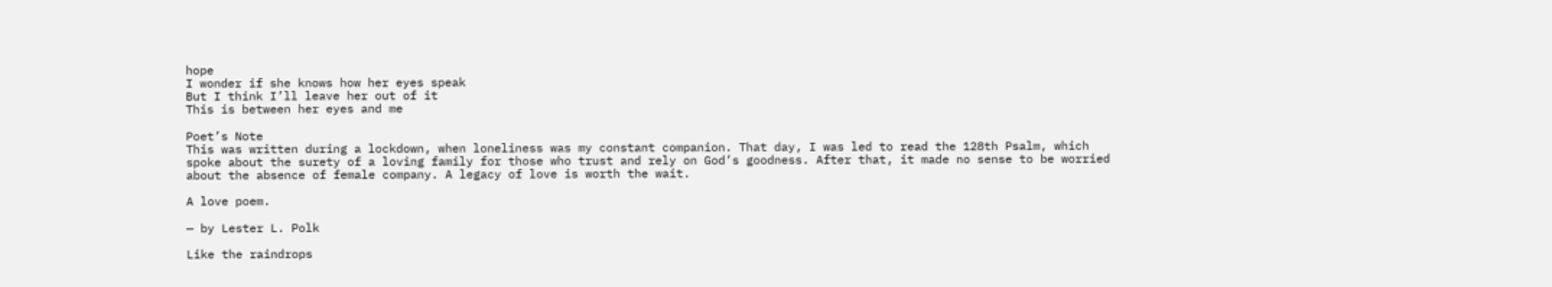hope
I wonder if she knows how her eyes speak
But I think I’ll leave her out of it
This is between her eyes and me

Poet’s Note
This was written during a lockdown, when loneliness was my constant companion. That day, I was led to read the 128th Psalm, which spoke about the surety of a loving family for those who trust and rely on God’s goodness. After that, it made no sense to be worried about the absence of female company. A legacy of love is worth the wait.

A love poem.

— by Lester L. Polk

Like the raindrops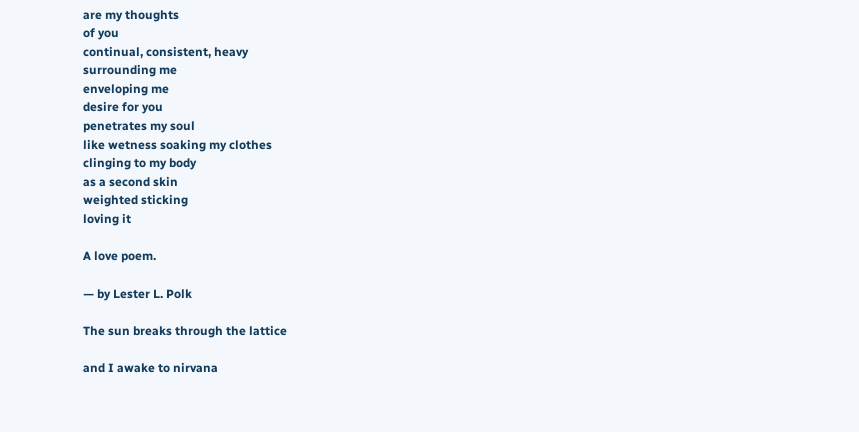are my thoughts
of you
continual, consistent, heavy
surrounding me
enveloping me
desire for you
penetrates my soul
like wetness soaking my clothes
clinging to my body
as a second skin
weighted sticking
loving it

A love poem.

— by Lester L. Polk

The sun breaks through the lattice

and I awake to nirvana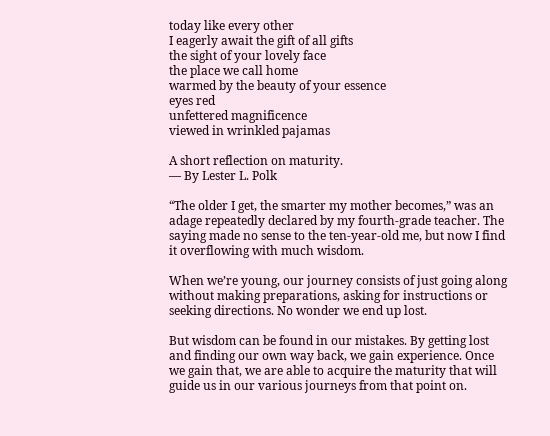today like every other
I eagerly await the gift of all gifts
the sight of your lovely face
the place we call home
warmed by the beauty of your essence
eyes red
unfettered magnificence
viewed in wrinkled pajamas

A short reflection on maturity.
— By Lester L. Polk

“The older I get, the smarter my mother becomes,” was an adage repeatedly declared by my fourth-grade teacher. The saying made no sense to the ten-year-old me, but now I find it overflowing with much wisdom.

When we’re young, our journey consists of just going along without making preparations, asking for instructions or seeking directions. No wonder we end up lost.

But wisdom can be found in our mistakes. By getting lost and finding our own way back, we gain experience. Once we gain that, we are able to acquire the maturity that will guide us in our various journeys from that point on.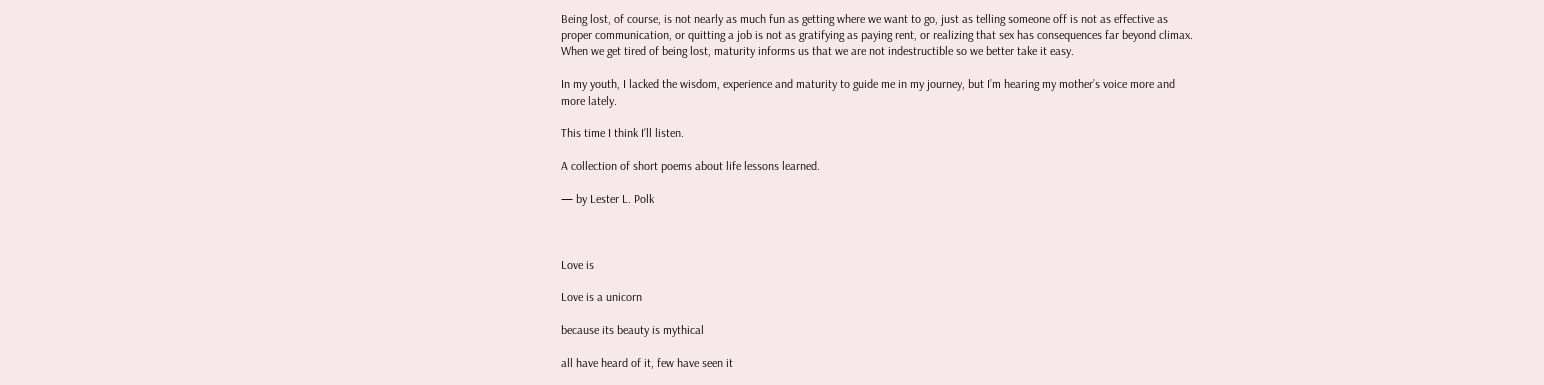Being lost, of course, is not nearly as much fun as getting where we want to go, just as telling someone off is not as effective as proper communication, or quitting a job is not as gratifying as paying rent, or realizing that sex has consequences far beyond climax. When we get tired of being lost, maturity informs us that we are not indestructible so we better take it easy.

In my youth, I lacked the wisdom, experience and maturity to guide me in my journey, but I’m hearing my mother’s voice more and more lately.

This time I think I’ll listen.

A collection of short poems about life lessons learned.

— by Lester L. Polk



Love is

Love is a unicorn

because its beauty is mythical

all have heard of it, few have seen it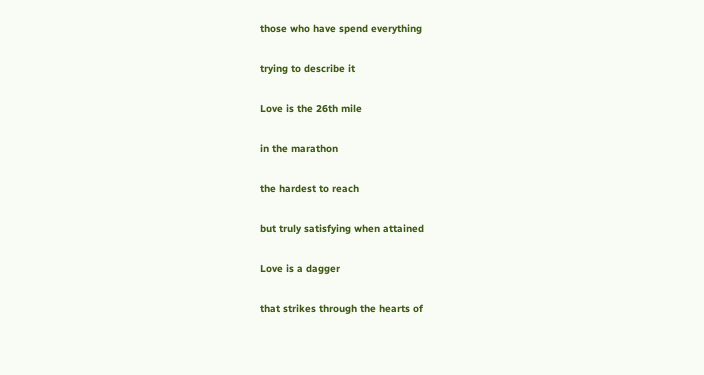those who have spend everything

trying to describe it

Love is the 26th mile

in the marathon

the hardest to reach

but truly satisfying when attained

Love is a dagger

that strikes through the hearts of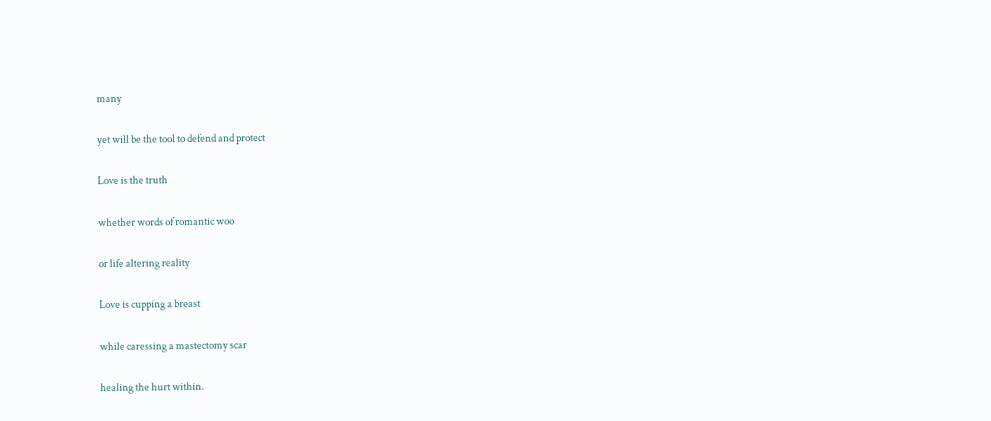many

yet will be the tool to defend and protect

Love is the truth

whether words of romantic woo

or life altering reality

Love is cupping a breast

while caressing a mastectomy scar

healing the hurt within.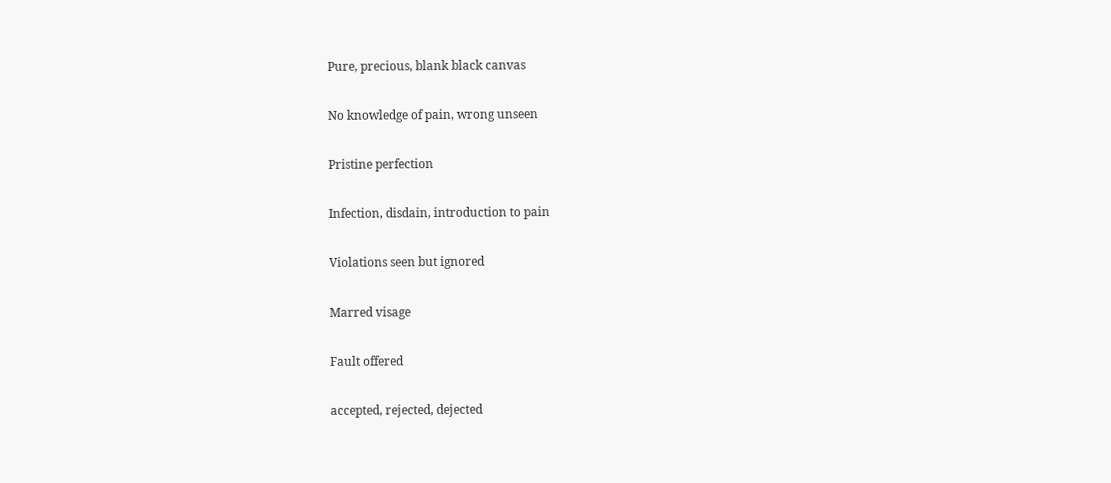Pure, precious, blank black canvas

No knowledge of pain, wrong unseen

Pristine perfection

Infection, disdain, introduction to pain

Violations seen but ignored

Marred visage

Fault offered

accepted, rejected, dejected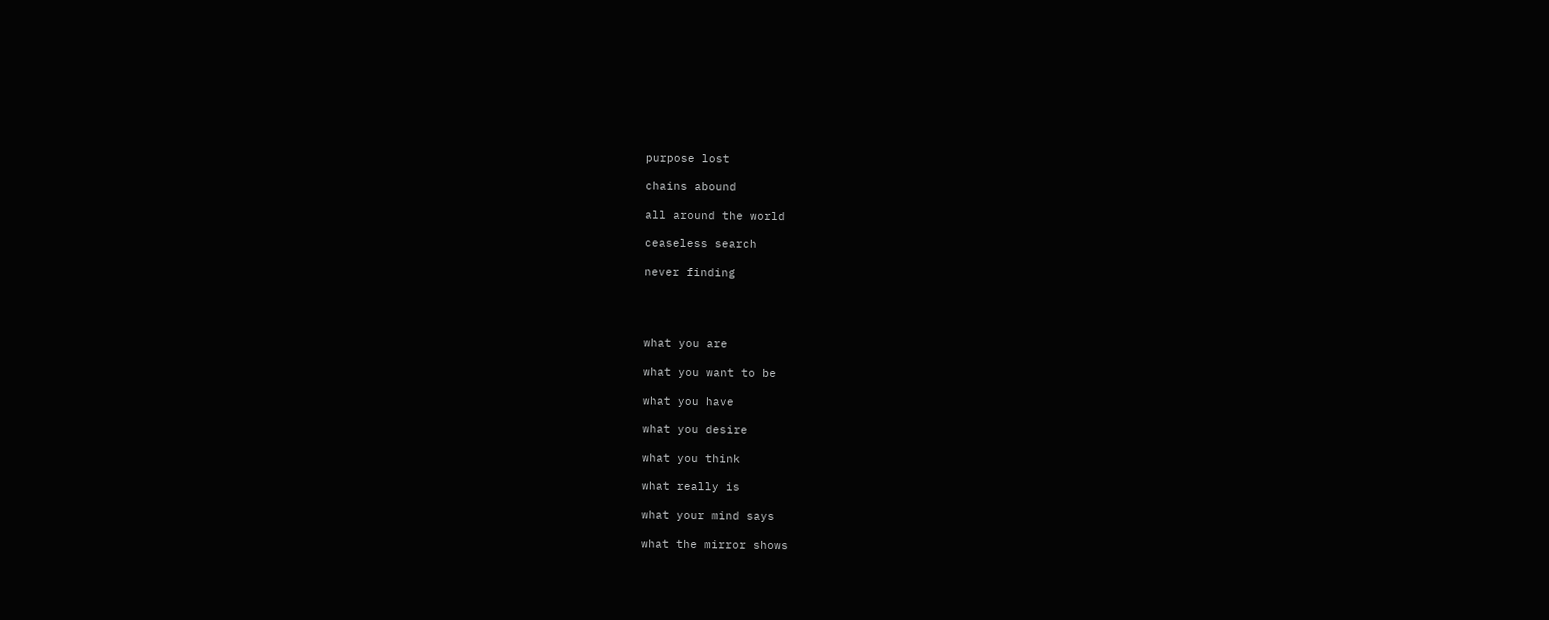purpose lost

chains abound

all around the world

ceaseless search

never finding




what you are

what you want to be

what you have

what you desire

what you think

what really is

what your mind says

what the mirror shows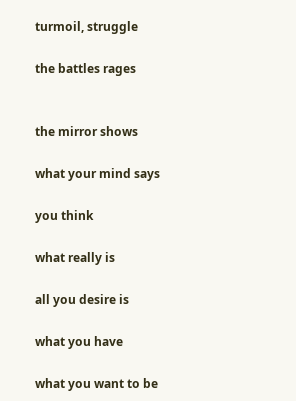turmoil, struggle

the battles rages


the mirror shows

what your mind says

you think

what really is

all you desire is

what you have

what you want to be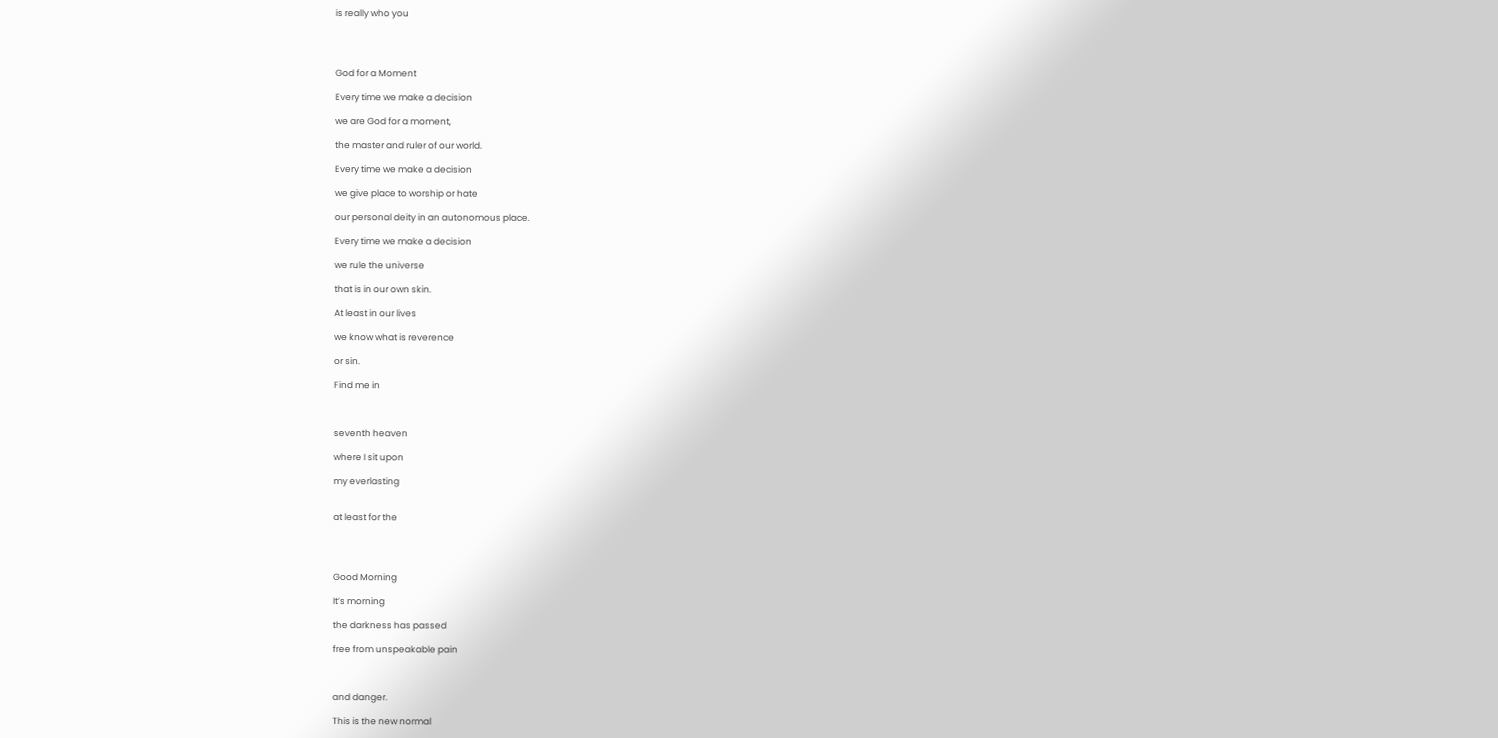is really who you




God for a Moment

Every time we make a decision

we are God for a moment,

the master and ruler of our world.

Every time we make a decision

we give place to worship or hate

our personal deity in an autonomous place.

Every time we make a decision

we rule the universe

that is in our own skin.

At least in our lives

we know what is reverence

or sin.

Find me in



seventh heaven

where I sit upon

my everlasting


at least for the




Good Morning

It’s morning

the darkness has passed

free from unspeakable pain



and danger.

This is the new normal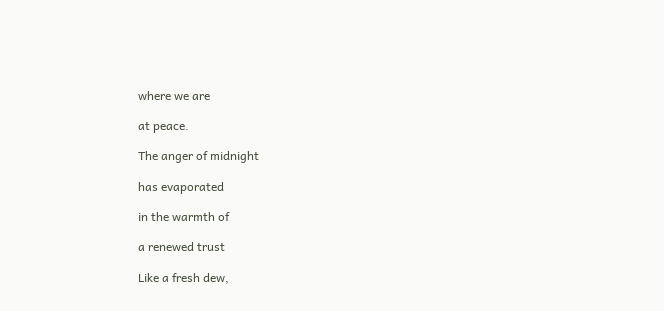where we are

at peace.

The anger of midnight

has evaporated

in the warmth of

a renewed trust

Like a fresh dew,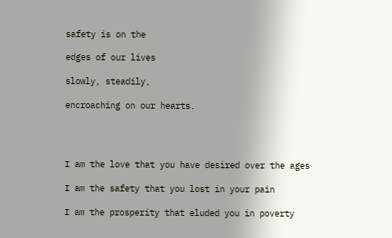safety is on the

edges of our lives

slowly, steadily,

encroaching on our hearts.




I am the love that you have desired over the ages

I am the safety that you lost in your pain

I am the prosperity that eluded you in poverty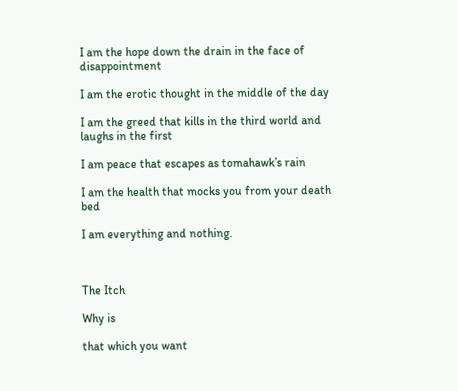I am the hope down the drain in the face of disappointment

I am the erotic thought in the middle of the day

I am the greed that kills in the third world and laughs in the first

I am peace that escapes as tomahawk’s rain

I am the health that mocks you from your death bed

I am everything and nothing.



The Itch

Why is

that which you want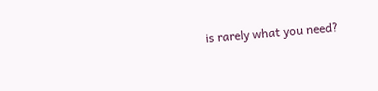is rarely what you need?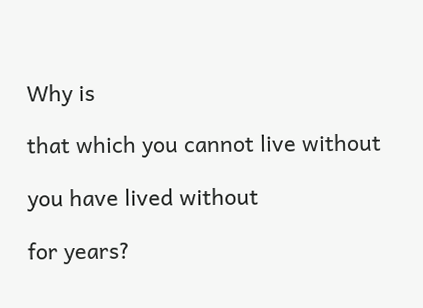Why is

that which you cannot live without

you have lived without

for years?